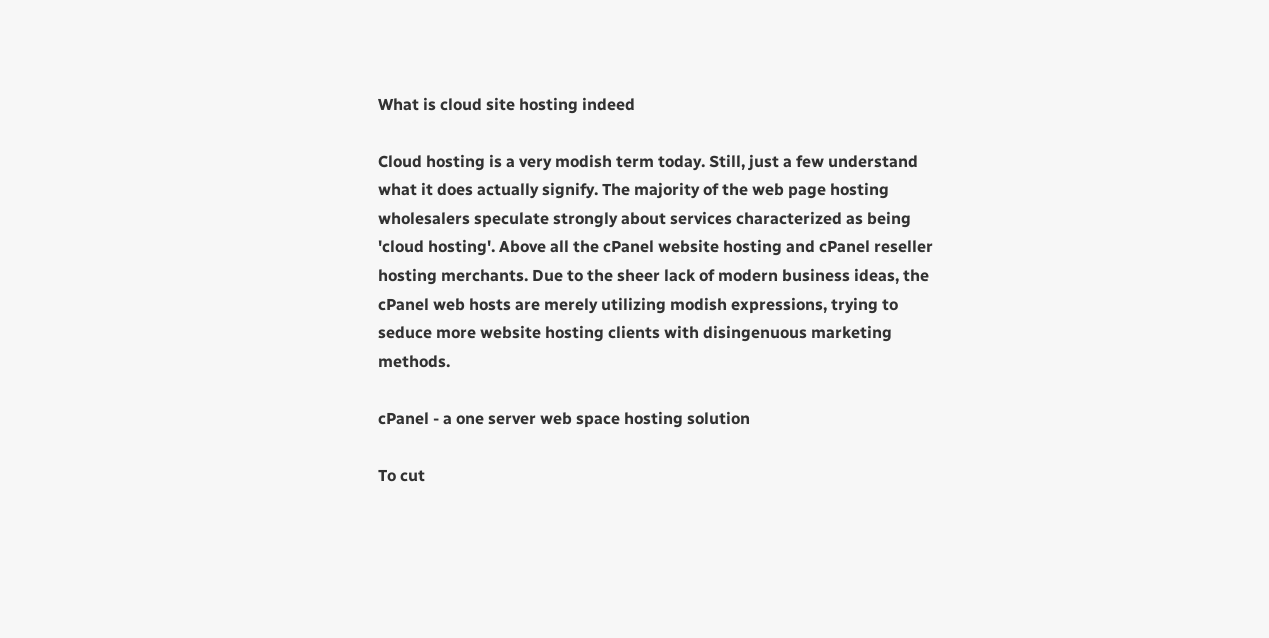What is cloud site hosting indeed

Cloud hosting is a very modish term today. Still, just a few understand what it does actually signify. The majority of the web page hosting wholesalers speculate strongly about services characterized as being 'cloud hosting'. Above all the cPanel website hosting and cPanel reseller hosting merchants. Due to the sheer lack of modern business ideas, the cPanel web hosts are merely utilizing modish expressions, trying to seduce more website hosting clients with disingenuous marketing methods.

cPanel - a one server web space hosting solution

To cut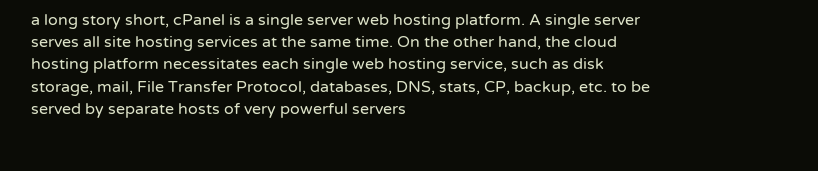a long story short, cPanel is a single server web hosting platform. A single server serves all site hosting services at the same time. On the other hand, the cloud hosting platform necessitates each single web hosting service, such as disk storage, mail, File Transfer Protocol, databases, DNS, stats, CP, backup, etc. to be served by separate hosts of very powerful servers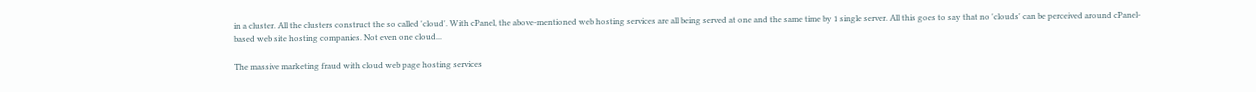in a cluster. All the clusters construct the so called 'cloud'. With cPanel, the above-mentioned web hosting services are all being served at one and the same time by 1 single server. All this goes to say that no 'clouds' can be perceived around cPanel-based web site hosting companies. Not even one cloud...

The massive marketing fraud with cloud web page hosting services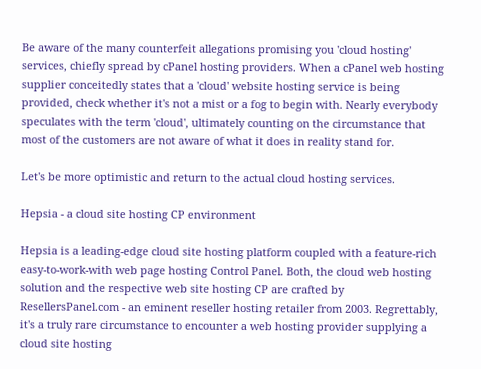Be aware of the many counterfeit allegations promising you 'cloud hosting' services, chiefly spread by cPanel hosting providers. When a cPanel web hosting supplier conceitedly states that a 'cloud' website hosting service is being provided, check whether it's not a mist or a fog to begin with. Nearly everybody speculates with the term 'cloud', ultimately counting on the circumstance that most of the customers are not aware of what it does in reality stand for.

Let's be more optimistic and return to the actual cloud hosting services.

Hepsia - a cloud site hosting CP environment

Hepsia is a leading-edge cloud site hosting platform coupled with a feature-rich easy-to-work-with web page hosting Control Panel. Both, the cloud web hosting solution and the respective web site hosting CP are crafted by ResellersPanel.com - an eminent reseller hosting retailer from 2003. Regrettably, it's a truly rare circumstance to encounter a web hosting provider supplying a cloud site hosting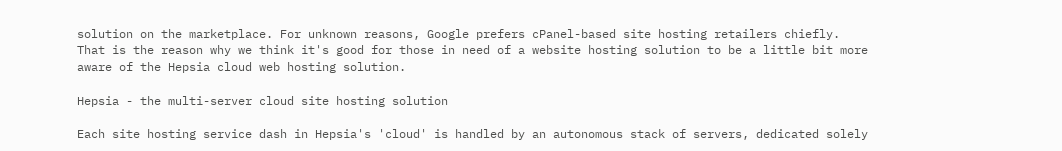solution on the marketplace. For unknown reasons, Google prefers cPanel-based site hosting retailers chiefly. That is the reason why we think it's good for those in need of a website hosting solution to be a little bit more aware of the Hepsia cloud web hosting solution.

Hepsia - the multi-server cloud site hosting solution

Each site hosting service dash in Hepsia's 'cloud' is handled by an autonomous stack of servers, dedicated solely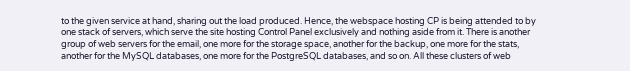to the given service at hand, sharing out the load produced. Hence, the webspace hosting CP is being attended to by one stack of servers, which serve the site hosting Control Panel exclusively and nothing aside from it. There is another group of web servers for the email, one more for the storage space, another for the backup, one more for the stats, another for the MySQL databases, one more for the PostgreSQL databases, and so on. All these clusters of web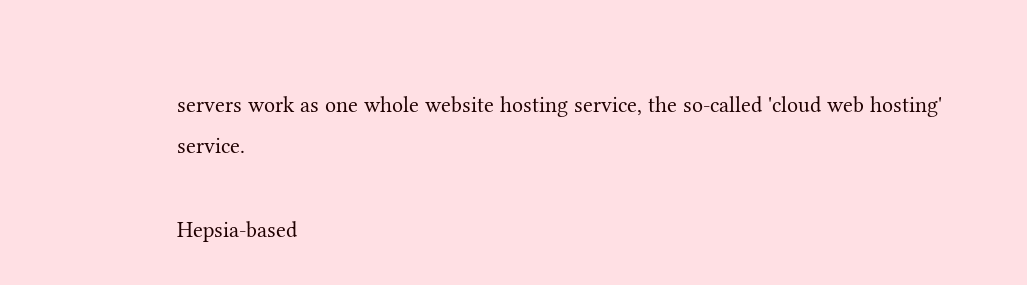servers work as one whole website hosting service, the so-called 'cloud web hosting' service.

Hepsia-based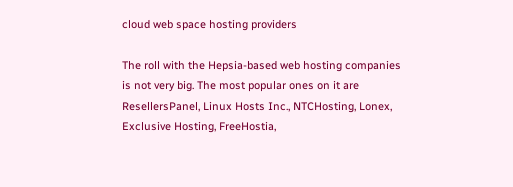cloud web space hosting providers

The roll with the Hepsia-based web hosting companies is not very big. The most popular ones on it are ResellersPanel, Linux Hosts Inc., NTCHosting, Lonex, Exclusive Hosting, FreeHostia,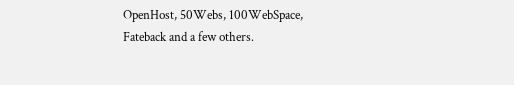OpenHost, 50Webs, 100WebSpace, Fateback and a few others.